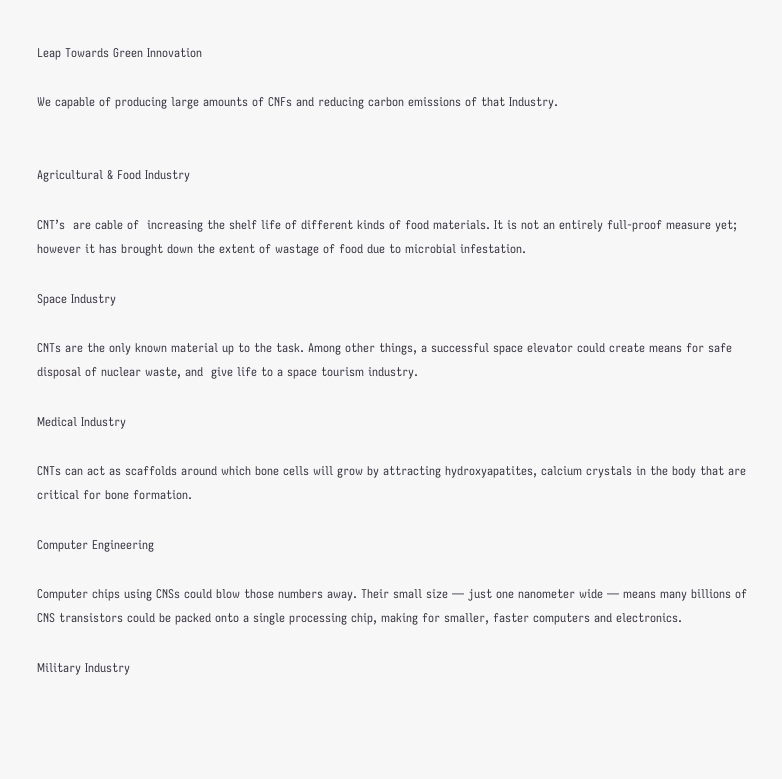Leap Towards Green Innovation

We capable of producing large amounts of CNFs and reducing carbon emissions of that Industry.


Agricultural & Food Industry

CNT’s  are cable of  increasing the shelf life of different kinds of food materials. It is not an entirely full-proof measure yet; however it has brought down the extent of wastage of food due to microbial infestation.

Space Industry

CNTs are the only known material up to the task. Among other things, a successful space elevator could create means for safe disposal of nuclear waste, and  give life to a space tourism industry.

Medical Industry

CNTs can act as scaffolds around which bone cells will grow by attracting hydroxyapatites, calcium crystals in the body that are critical for bone formation.

Computer Engineering

Computer chips using CNSs could blow those numbers away. Their small size — just one nanometer wide — means many billions of CNS transistors could be packed onto a single processing chip, making for smaller, faster computers and electronics.

Military Industry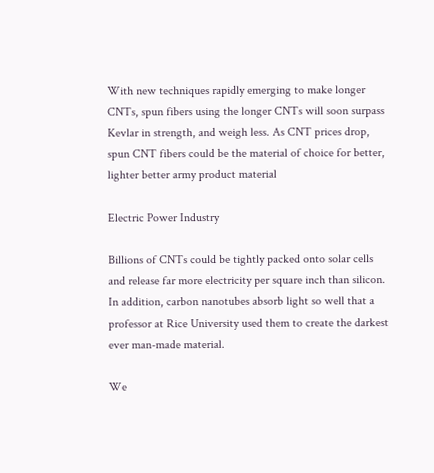With new techniques rapidly emerging to make longer CNTs, spun fibers using the longer CNTs will soon surpass Kevlar in strength, and weigh less. As CNT prices drop, spun CNT fibers could be the material of choice for better, lighter better army product material

Electric Power Industry

Billions of CNTs could be tightly packed onto solar cells and release far more electricity per square inch than silicon. In addition, carbon nanotubes absorb light so well that a professor at Rice University used them to create the darkest ever man-made material.

We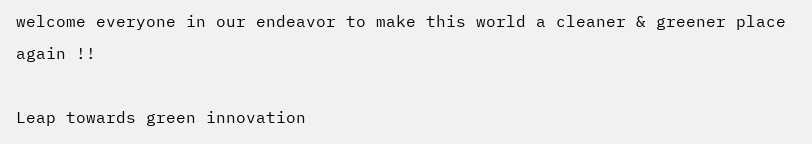welcome everyone in our endeavor to make this world a cleaner & greener place again !!

Leap towards green innovation